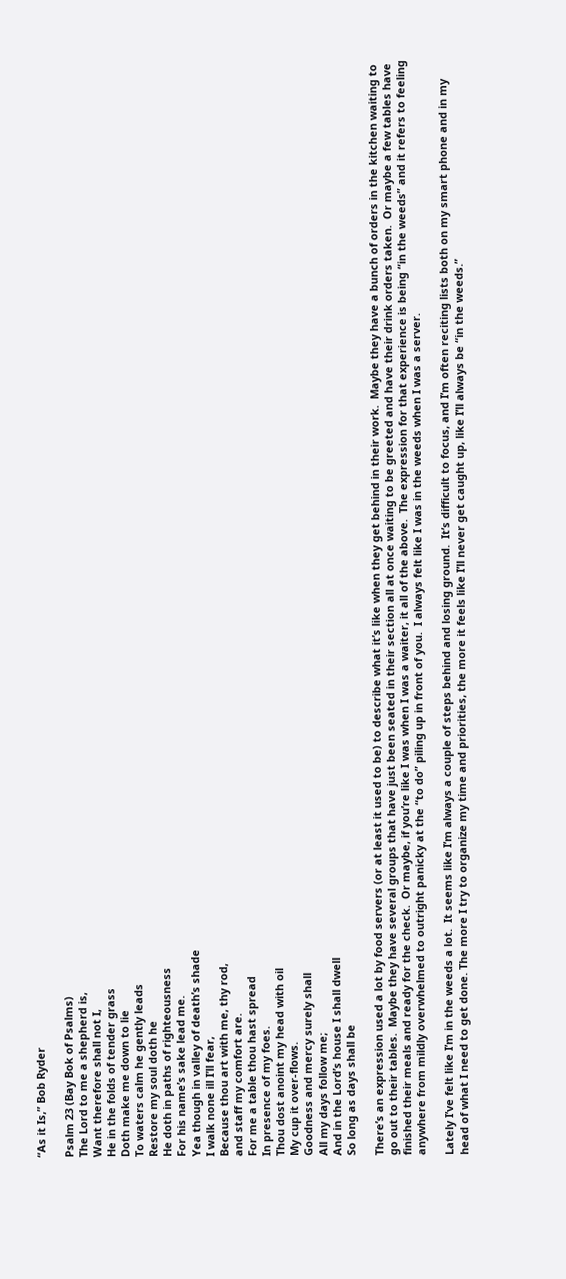“As it Is,” Bob Ryder

Psalm 23 (Bay Bok of Psalms)
The Lord to me a shepherd is,
Want therefore shall not I,
He in the folds of tender grass
Doth make me down to lie
To waters calm he gently leads
Restore my soul doth he
He doth in paths of righteousness
For his name’s sake lead me.
Yea though in valley of death’s shade
I walk none ill I’ll fear,
Because thou art with me, thy rod,
and staff my comfort are.
For me a table thou hast spread
In presence of my foes.
Thou dost anoint my head with oil
My cup it over-flows.
Goodness and mercy surely shall
All my days follow me;
And in the Lord’s house I shall dwell
So long as days shall be

There’s an expression used a lot by food servers (or at least it used to be) to describe what it’s like when they get behind in their work.  Maybe they have a bunch of orders in the kitchen waiting to go out to their tables.  Maybe they have several groups that have just been seated in their section all at once waiting to be greeted and have their drink orders taken.  Or maybe a few tables have finished their meals and ready for the check.  Or maybe, if you’re like I was when I was a waiter, it all of the above.  The expression for that experience is being “in the weeds” and it refers to feeling anywhere from mildly overwhelmed to outright panicky at the “to do” piling up in front of you.  I always felt like I was in the weeds when I was a server.

Lately I’ve felt like I’m in the weeds a lot.  It seems like I’m always a couple of steps behind and losing ground.  It’s difficult to focus, and I’m often reciting lists both on my smart phone and in my head of what I need to get done. The more I try to organize my time and priorities, the more it feels like I’ll never get caught up, like I’ll always be “in the weeds.”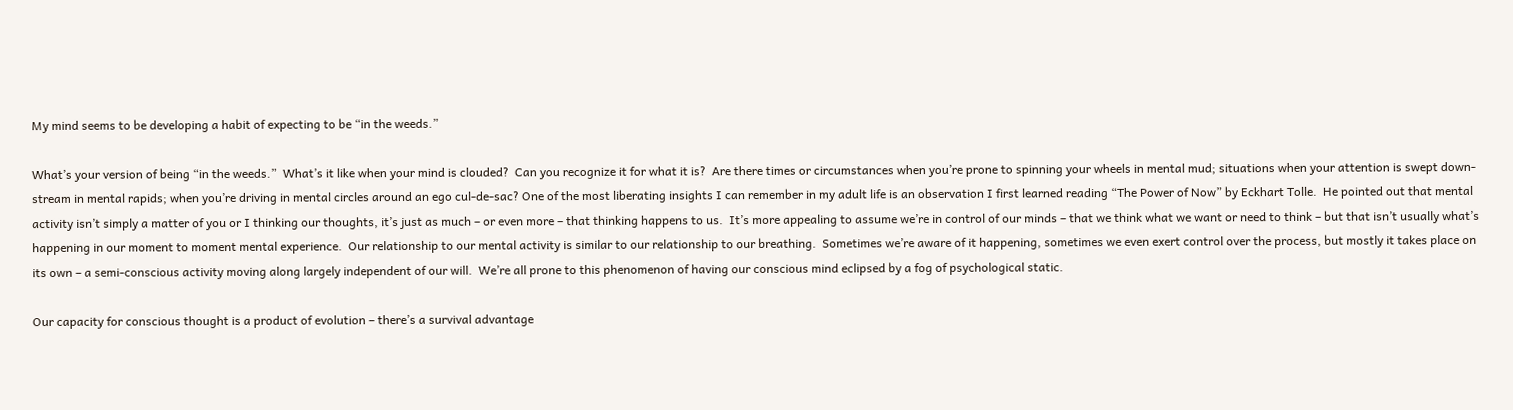My mind seems to be developing a habit of expecting to be “in the weeds.”

What’s your version of being “in the weeds.”  What’s it like when your mind is clouded?  Can you recognize it for what it is?  Are there times or circumstances when you’re prone to spinning your wheels in mental mud; situations when your attention is swept down-stream in mental rapids; when you’re driving in mental circles around an ego cul-de-sac? One of the most liberating insights I can remember in my adult life is an observation I first learned reading “The Power of Now” by Eckhart Tolle.  He pointed out that mental activity isn’t simply a matter of you or I thinking our thoughts, it’s just as much – or even more – that thinking happens to us.  It’s more appealing to assume we’re in control of our minds – that we think what we want or need to think – but that isn’t usually what’s happening in our moment to moment mental experience.  Our relationship to our mental activity is similar to our relationship to our breathing.  Sometimes we’re aware of it happening, sometimes we even exert control over the process, but mostly it takes place on its own – a semi-conscious activity moving along largely independent of our will.  We’re all prone to this phenomenon of having our conscious mind eclipsed by a fog of psychological static.

Our capacity for conscious thought is a product of evolution – there’s a survival advantage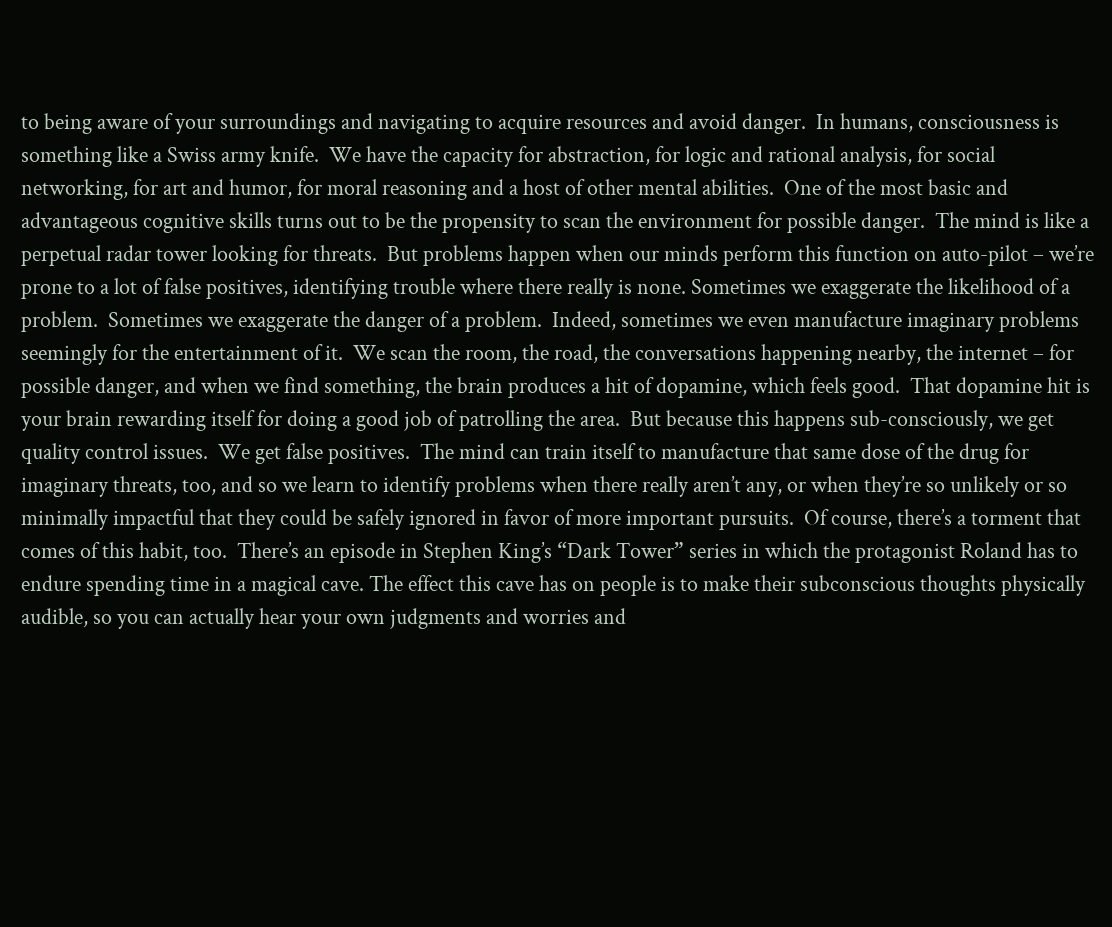to being aware of your surroundings and navigating to acquire resources and avoid danger.  In humans, consciousness is something like a Swiss army knife.  We have the capacity for abstraction, for logic and rational analysis, for social networking, for art and humor, for moral reasoning and a host of other mental abilities.  One of the most basic and advantageous cognitive skills turns out to be the propensity to scan the environment for possible danger.  The mind is like a perpetual radar tower looking for threats.  But problems happen when our minds perform this function on auto-pilot – we’re prone to a lot of false positives, identifying trouble where there really is none. Sometimes we exaggerate the likelihood of a problem.  Sometimes we exaggerate the danger of a problem.  Indeed, sometimes we even manufacture imaginary problems seemingly for the entertainment of it.  We scan the room, the road, the conversations happening nearby, the internet – for possible danger, and when we find something, the brain produces a hit of dopamine, which feels good.  That dopamine hit is your brain rewarding itself for doing a good job of patrolling the area.  But because this happens sub-consciously, we get quality control issues.  We get false positives.  The mind can train itself to manufacture that same dose of the drug for imaginary threats, too, and so we learn to identify problems when there really aren’t any, or when they’re so unlikely or so minimally impactful that they could be safely ignored in favor of more important pursuits.  Of course, there’s a torment that comes of this habit, too.  There’s an episode in Stephen King’s “Dark Tower” series in which the protagonist Roland has to endure spending time in a magical cave. The effect this cave has on people is to make their subconscious thoughts physically audible, so you can actually hear your own judgments and worries and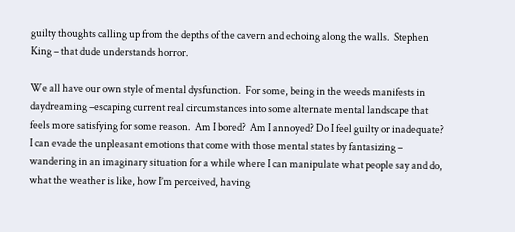guilty thoughts calling up from the depths of the cavern and echoing along the walls.  Stephen King – that dude understands horror.

We all have our own style of mental dysfunction.  For some, being in the weeds manifests in daydreaming –escaping current real circumstances into some alternate mental landscape that feels more satisfying for some reason.  Am I bored?  Am I annoyed? Do I feel guilty or inadequate?  I can evade the unpleasant emotions that come with those mental states by fantasizing – wandering in an imaginary situation for a while where I can manipulate what people say and do, what the weather is like, how I’m perceived, having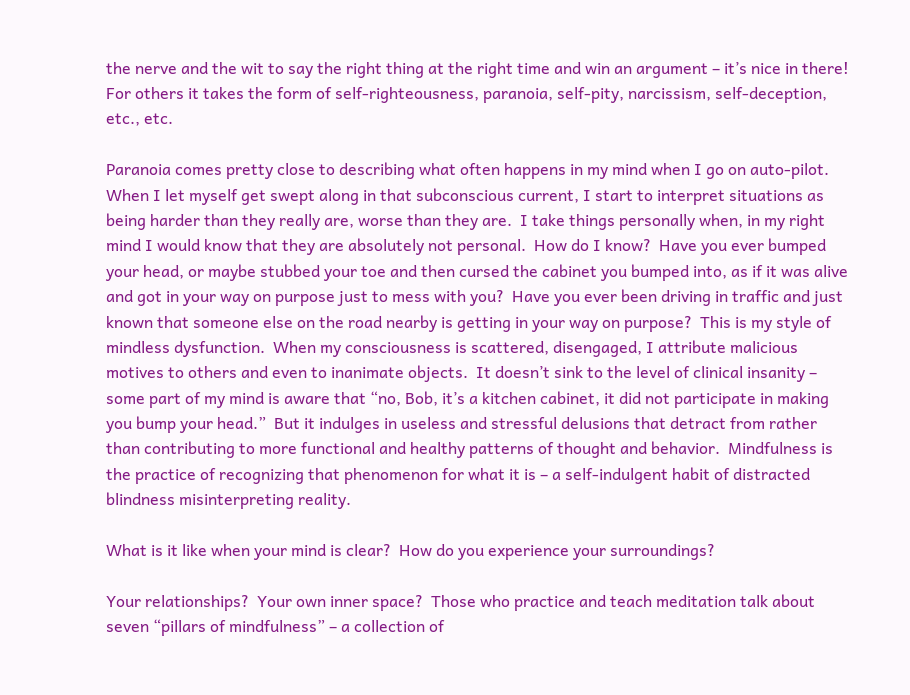the nerve and the wit to say the right thing at the right time and win an argument – it’s nice in there!  For others it takes the form of self-righteousness, paranoia, self-pity, narcissism, self-deception, etc., etc.

Paranoia comes pretty close to describing what often happens in my mind when I go on auto-pilot.  When I let myself get swept along in that subconscious current, I start to interpret situations as being harder than they really are, worse than they are.  I take things personally when, in my right mind I would know that they are absolutely not personal.  How do I know?  Have you ever bumped your head, or maybe stubbed your toe and then cursed the cabinet you bumped into, as if it was alive and got in your way on purpose just to mess with you?  Have you ever been driving in traffic and just known that someone else on the road nearby is getting in your way on purpose?  This is my style of mindless dysfunction.  When my consciousness is scattered, disengaged, I attribute malicious motives to others and even to inanimate objects.  It doesn’t sink to the level of clinical insanity – some part of my mind is aware that “no, Bob, it’s a kitchen cabinet, it did not participate in making you bump your head.”  But it indulges in useless and stressful delusions that detract from rather than contributing to more functional and healthy patterns of thought and behavior.  Mindfulness is the practice of recognizing that phenomenon for what it is – a self-indulgent habit of distracted blindness misinterpreting reality.

What is it like when your mind is clear?  How do you experience your surroundings?

Your relationships?  Your own inner space?  Those who practice and teach meditation talk about seven “pillars of mindfulness” – a collection of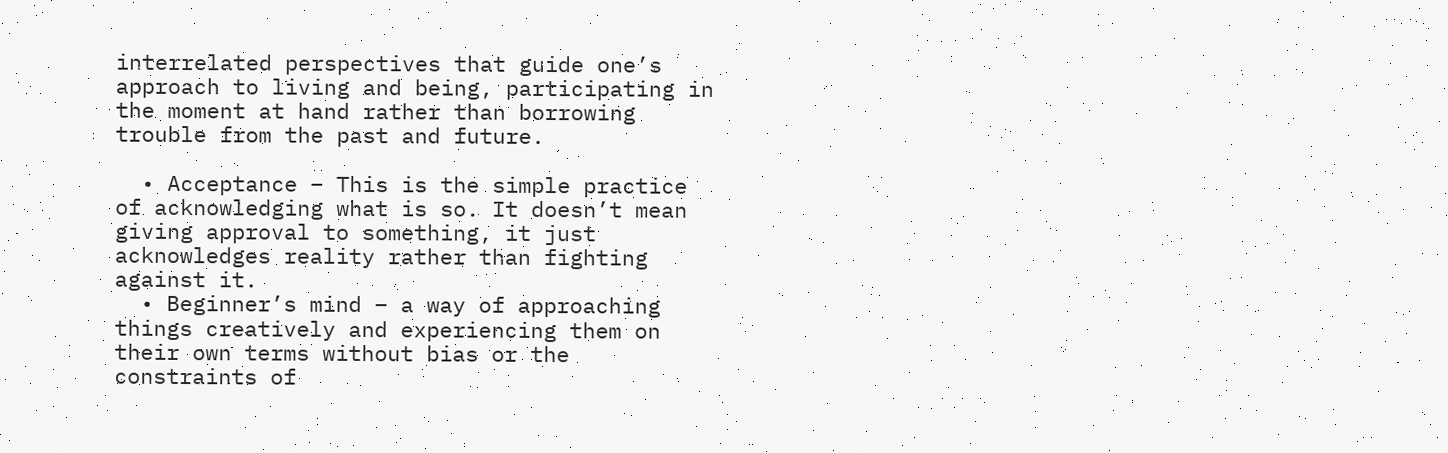interrelated perspectives that guide one’s approach to living and being, participating in the moment at hand rather than borrowing trouble from the past and future.

  • Acceptance – This is the simple practice of acknowledging what is so. It doesn’t mean giving approval to something, it just acknowledges reality rather than fighting against it.
  • Beginner’s mind – a way of approaching things creatively and experiencing them on their own terms without bias or the constraints of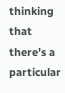thinking that there’s a particular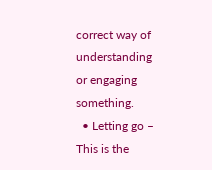correct way of understanding or engaging something.
  • Letting go – This is the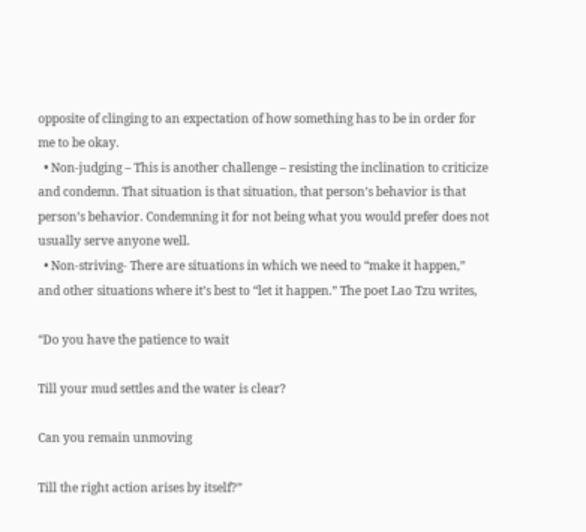opposite of clinging to an expectation of how something has to be in order for me to be okay.
  • Non-judging – This is another challenge – resisting the inclination to criticize and condemn. That situation is that situation, that person’s behavior is that person’s behavior. Condemning it for not being what you would prefer does not usually serve anyone well.
  • Non-striving- There are situations in which we need to “make it happen,” and other situations where it’s best to “let it happen.” The poet Lao Tzu writes,

“Do you have the patience to wait

Till your mud settles and the water is clear?

Can you remain unmoving

Till the right action arises by itself?”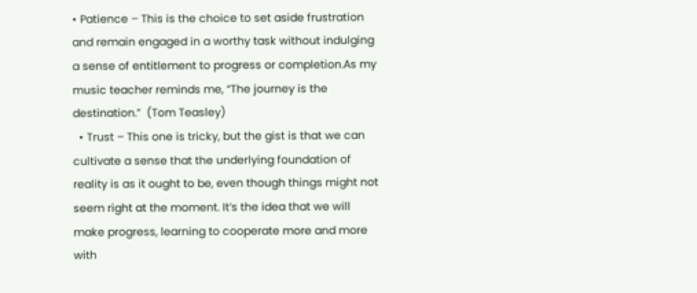• Patience – This is the choice to set aside frustration and remain engaged in a worthy task without indulging a sense of entitlement to progress or completion.As my music teacher reminds me, “The journey is the destination.”  (Tom Teasley)
  • Trust – This one is tricky, but the gist is that we can cultivate a sense that the underlying foundation of reality is as it ought to be, even though things might not seem right at the moment. It’s the idea that we will make progress, learning to cooperate more and more with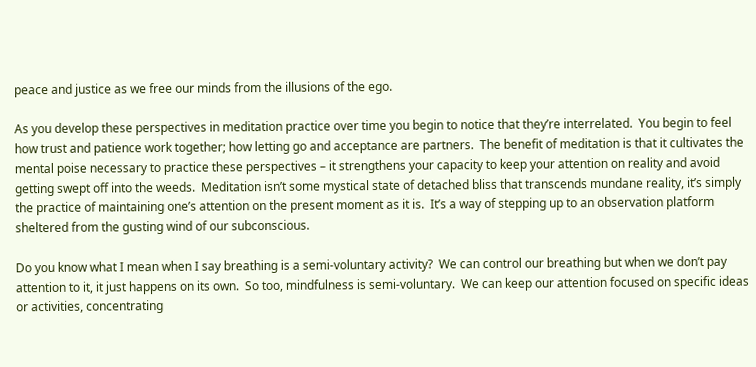peace and justice as we free our minds from the illusions of the ego.

As you develop these perspectives in meditation practice over time you begin to notice that they’re interrelated.  You begin to feel how trust and patience work together; how letting go and acceptance are partners.  The benefit of meditation is that it cultivates the mental poise necessary to practice these perspectives – it strengthens your capacity to keep your attention on reality and avoid getting swept off into the weeds.  Meditation isn’t some mystical state of detached bliss that transcends mundane reality, it’s simply the practice of maintaining one’s attention on the present moment as it is.  It’s a way of stepping up to an observation platform sheltered from the gusting wind of our subconscious.

Do you know what I mean when I say breathing is a semi-voluntary activity?  We can control our breathing but when we don’t pay attention to it, it just happens on its own.  So too, mindfulness is semi-voluntary.  We can keep our attention focused on specific ideas or activities, concentrating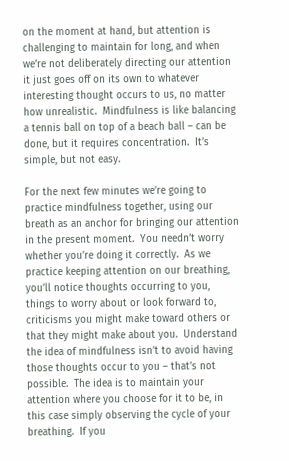on the moment at hand, but attention is challenging to maintain for long, and when we’re not deliberately directing our attention it just goes off on its own to whatever interesting thought occurs to us, no matter how unrealistic.  Mindfulness is like balancing a tennis ball on top of a beach ball – can be done, but it requires concentration.  It’s simple, but not easy.

For the next few minutes we’re going to practice mindfulness together, using our breath as an anchor for bringing our attention in the present moment.  You needn’t worry whether you’re doing it correctly.  As we practice keeping attention on our breathing, you’ll notice thoughts occurring to you, things to worry about or look forward to, criticisms you might make toward others or that they might make about you.  Understand the idea of mindfulness isn’t to avoid having those thoughts occur to you – that’s not possible.  The idea is to maintain your attention where you choose for it to be, in this case simply observing the cycle of your breathing.  If you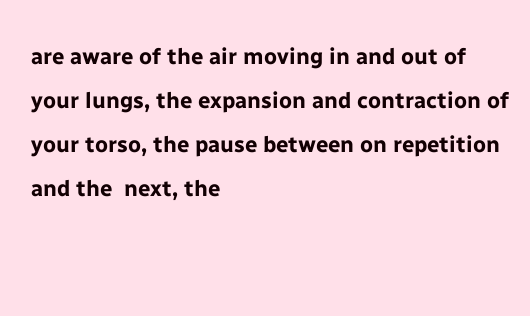are aware of the air moving in and out of your lungs, the expansion and contraction of your torso, the pause between on repetition and the  next, the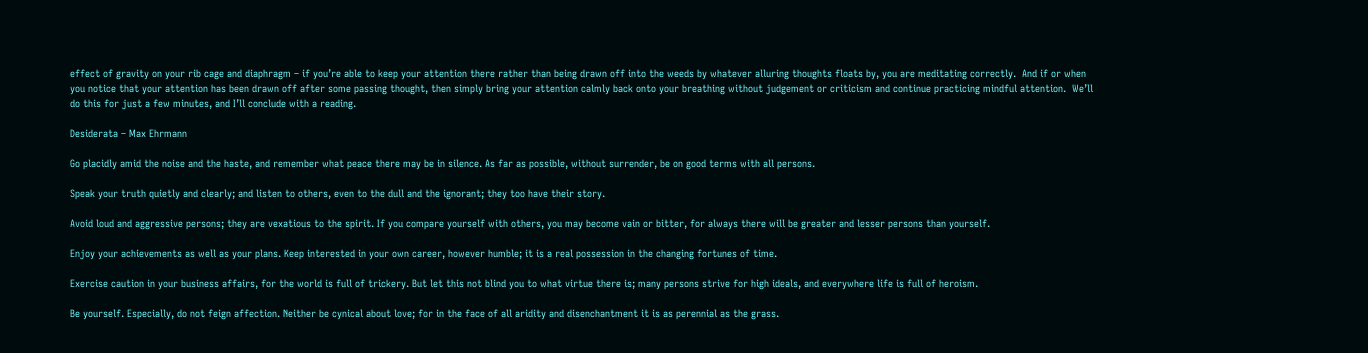effect of gravity on your rib cage and diaphragm – if you’re able to keep your attention there rather than being drawn off into the weeds by whatever alluring thoughts floats by, you are meditating correctly.  And if or when you notice that your attention has been drawn off after some passing thought, then simply bring your attention calmly back onto your breathing without judgement or criticism and continue practicing mindful attention.  We’ll do this for just a few minutes, and I’ll conclude with a reading.

Desiderata – Max Ehrmann

Go placidly amid the noise and the haste, and remember what peace there may be in silence. As far as possible, without surrender, be on good terms with all persons.

Speak your truth quietly and clearly; and listen to others, even to the dull and the ignorant; they too have their story.

Avoid loud and aggressive persons; they are vexatious to the spirit. If you compare yourself with others, you may become vain or bitter, for always there will be greater and lesser persons than yourself.

Enjoy your achievements as well as your plans. Keep interested in your own career, however humble; it is a real possession in the changing fortunes of time.

Exercise caution in your business affairs, for the world is full of trickery. But let this not blind you to what virtue there is; many persons strive for high ideals, and everywhere life is full of heroism.

Be yourself. Especially, do not feign affection. Neither be cynical about love; for in the face of all aridity and disenchantment it is as perennial as the grass.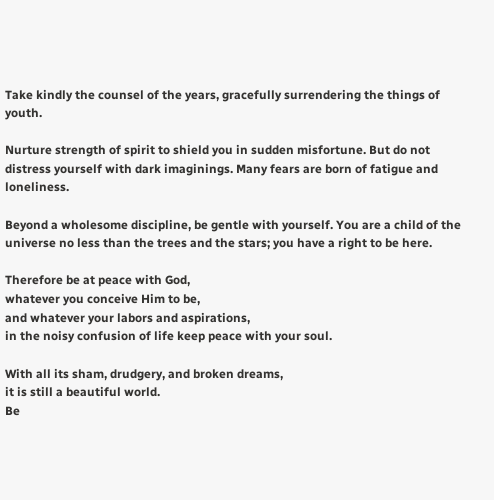Take kindly the counsel of the years, gracefully surrendering the things of youth.

Nurture strength of spirit to shield you in sudden misfortune. But do not distress yourself with dark imaginings. Many fears are born of fatigue and loneliness.

Beyond a wholesome discipline, be gentle with yourself. You are a child of the universe no less than the trees and the stars; you have a right to be here.

Therefore be at peace with God,
whatever you conceive Him to be,
and whatever your labors and aspirations,
in the noisy confusion of life keep peace with your soul.

With all its sham, drudgery, and broken dreams,
it is still a beautiful world.
Be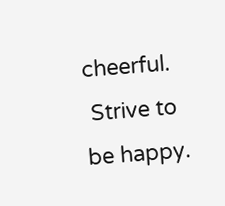cheerful.
 Strive to be happy.